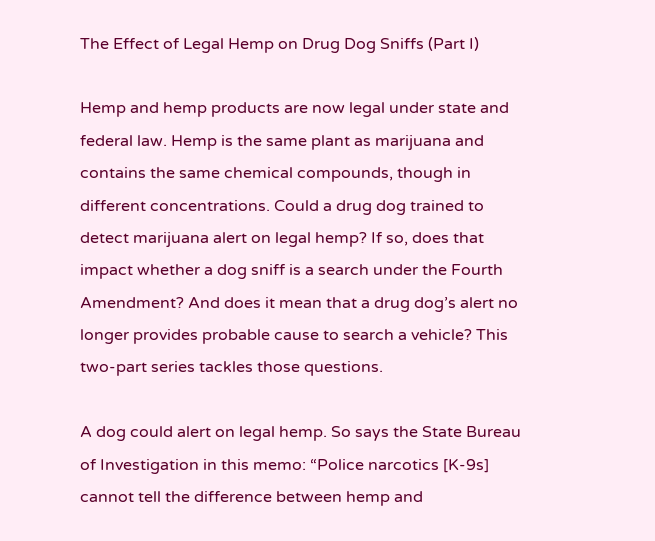The Effect of Legal Hemp on Drug Dog Sniffs (Part I)

Hemp and hemp products are now legal under state and federal law. Hemp is the same plant as marijuana and contains the same chemical compounds, though in different concentrations. Could a drug dog trained to detect marijuana alert on legal hemp? If so, does that impact whether a dog sniff is a search under the Fourth Amendment? And does it mean that a drug dog’s alert no longer provides probable cause to search a vehicle? This two-part series tackles those questions.

A dog could alert on legal hemp. So says the State Bureau of Investigation in this memo: “Police narcotics [K-9s] cannot tell the difference between hemp and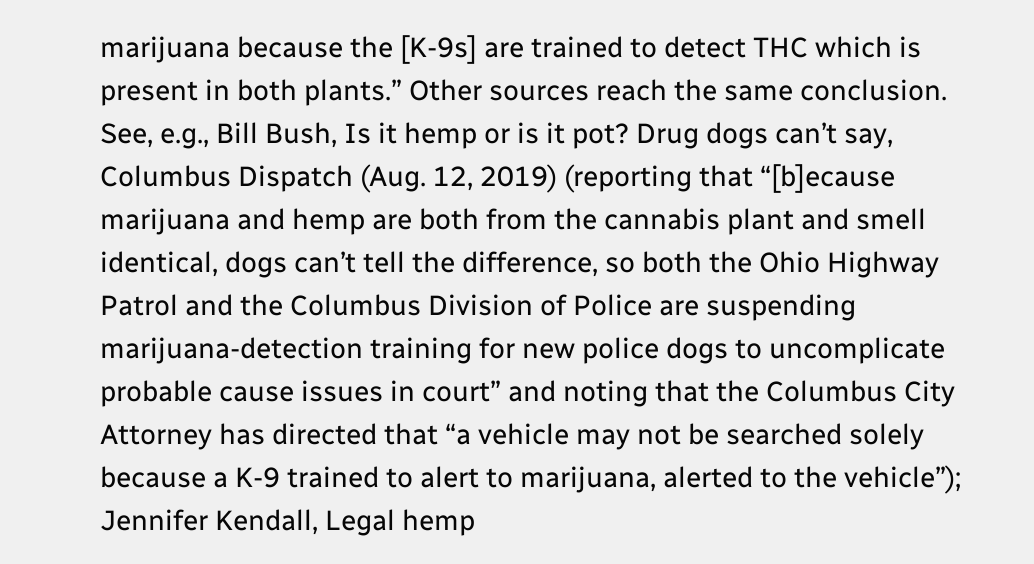marijuana because the [K-9s] are trained to detect THC which is present in both plants.” Other sources reach the same conclusion. See, e.g., Bill Bush, Is it hemp or is it pot? Drug dogs can’t say, Columbus Dispatch (Aug. 12, 2019) (reporting that “[b]ecause marijuana and hemp are both from the cannabis plant and smell identical, dogs can’t tell the difference, so both the Ohio Highway Patrol and the Columbus Division of Police are suspending marijuana-detection training for new police dogs to uncomplicate probable cause issues in court” and noting that the Columbus City Attorney has directed that “a vehicle may not be searched solely because a K-9 trained to alert to marijuana, alerted to the vehicle”); Jennifer Kendall, Legal hemp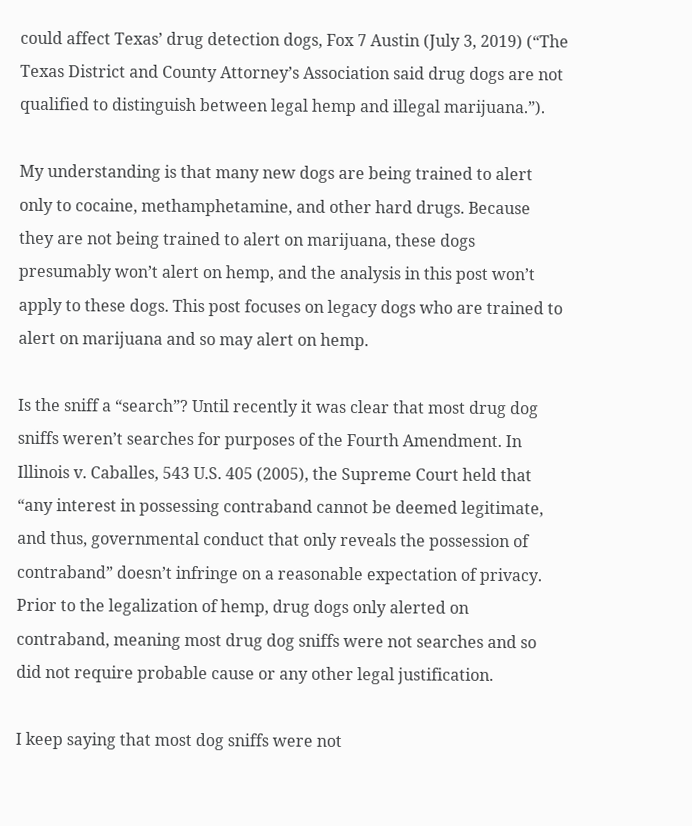could affect Texas’ drug detection dogs, Fox 7 Austin (July 3, 2019) (“The Texas District and County Attorney’s Association said drug dogs are not qualified to distinguish between legal hemp and illegal marijuana.”).

My understanding is that many new dogs are being trained to alert only to cocaine, methamphetamine, and other hard drugs. Because they are not being trained to alert on marijuana, these dogs presumably won’t alert on hemp, and the analysis in this post won’t apply to these dogs. This post focuses on legacy dogs who are trained to alert on marijuana and so may alert on hemp.

Is the sniff a “search”? Until recently it was clear that most drug dog sniffs weren’t searches for purposes of the Fourth Amendment. In Illinois v. Caballes, 543 U.S. 405 (2005), the Supreme Court held that “any interest in possessing contraband cannot be deemed legitimate, and thus, governmental conduct that only reveals the possession of contraband” doesn’t infringe on a reasonable expectation of privacy. Prior to the legalization of hemp, drug dogs only alerted on contraband, meaning most drug dog sniffs were not searches and so did not require probable cause or any other legal justification.

I keep saying that most dog sniffs were not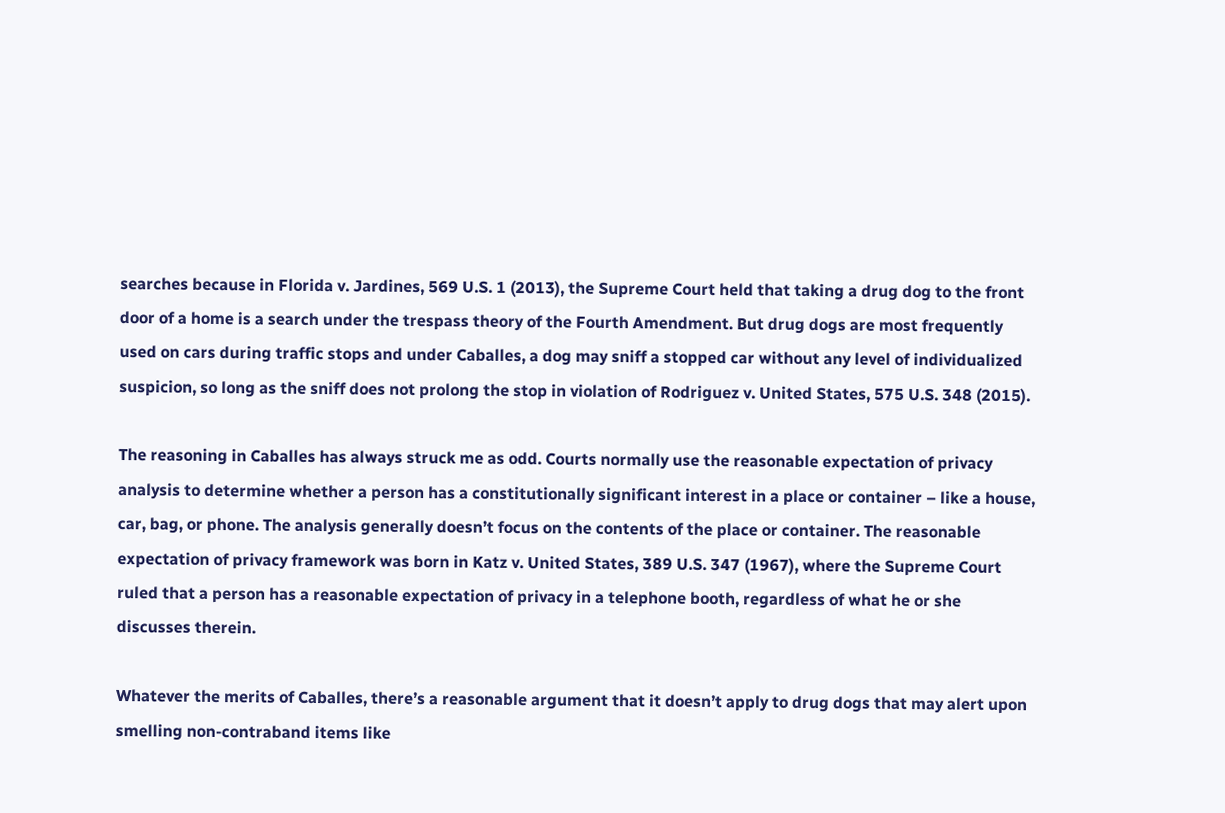searches because in Florida v. Jardines, 569 U.S. 1 (2013), the Supreme Court held that taking a drug dog to the front door of a home is a search under the trespass theory of the Fourth Amendment. But drug dogs are most frequently used on cars during traffic stops and under Caballes, a dog may sniff a stopped car without any level of individualized suspicion, so long as the sniff does not prolong the stop in violation of Rodriguez v. United States, 575 U.S. 348 (2015).

The reasoning in Caballes has always struck me as odd. Courts normally use the reasonable expectation of privacy analysis to determine whether a person has a constitutionally significant interest in a place or container – like a house, car, bag, or phone. The analysis generally doesn’t focus on the contents of the place or container. The reasonable expectation of privacy framework was born in Katz v. United States, 389 U.S. 347 (1967), where the Supreme Court ruled that a person has a reasonable expectation of privacy in a telephone booth, regardless of what he or she discusses therein.

Whatever the merits of Caballes, there’s a reasonable argument that it doesn’t apply to drug dogs that may alert upon smelling non-contraband items like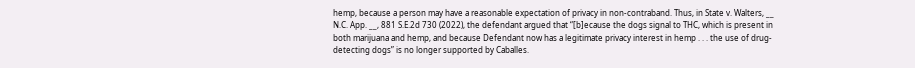hemp, because a person may have a reasonable expectation of privacy in non-contraband. Thus, in State v. Walters, __ N.C. App. __, 881 S.E.2d 730 (2022), the defendant argued that “[b]ecause the dogs signal to THC, which is present in both marijuana and hemp, and because Defendant now has a legitimate privacy interest in hemp . . . the use of drug-detecting dogs” is no longer supported by Caballes.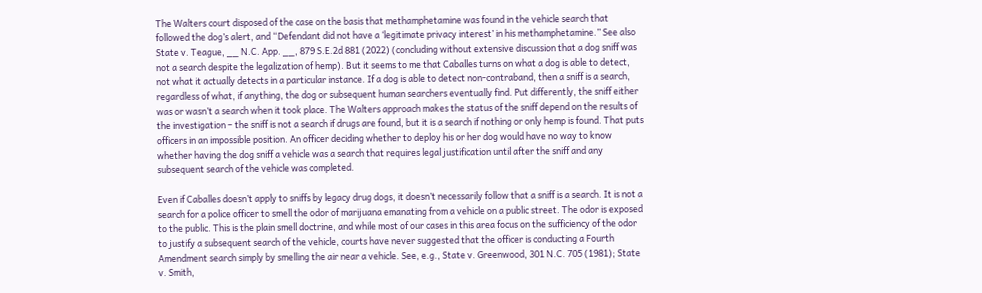The Walters court disposed of the case on the basis that methamphetamine was found in the vehicle search that followed the dog’s alert, and “Defendant did not have a ‘legitimate privacy interest’ in his methamphetamine.” See also State v. Teague, __ N.C. App. __, 879 S.E.2d 881 (2022) (concluding without extensive discussion that a dog sniff was not a search despite the legalization of hemp). But it seems to me that Caballes turns on what a dog is able to detect, not what it actually detects in a particular instance. If a dog is able to detect non-contraband, then a sniff is a search, regardless of what, if anything, the dog or subsequent human searchers eventually find. Put differently, the sniff either was or wasn’t a search when it took place. The Walters approach makes the status of the sniff depend on the results of the investigation – the sniff is not a search if drugs are found, but it is a search if nothing or only hemp is found. That puts officers in an impossible position. An officer deciding whether to deploy his or her dog would have no way to know whether having the dog sniff a vehicle was a search that requires legal justification until after the sniff and any subsequent search of the vehicle was completed.

Even if Caballes doesn’t apply to sniffs by legacy drug dogs, it doesn’t necessarily follow that a sniff is a search. It is not a search for a police officer to smell the odor of marijuana emanating from a vehicle on a public street. The odor is exposed to the public. This is the plain smell doctrine, and while most of our cases in this area focus on the sufficiency of the odor to justify a subsequent search of the vehicle, courts have never suggested that the officer is conducting a Fourth Amendment search simply by smelling the air near a vehicle. See, e.g., State v. Greenwood, 301 N.C. 705 (1981); State v. Smith,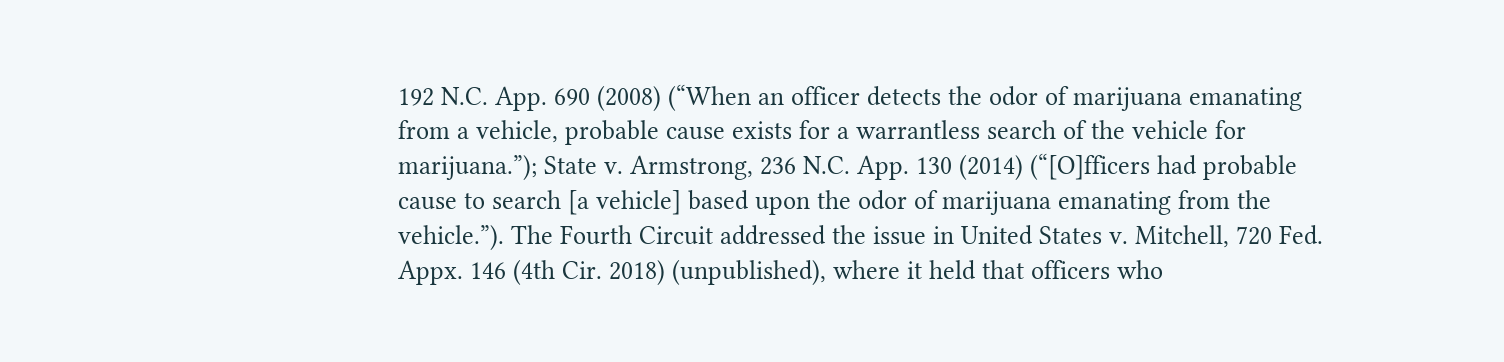192 N.C. App. 690 (2008) (“When an officer detects the odor of marijuana emanating from a vehicle, probable cause exists for a warrantless search of the vehicle for marijuana.”); State v. Armstrong, 236 N.C. App. 130 (2014) (“[O]fficers had probable cause to search [a vehicle] based upon the odor of marijuana emanating from the vehicle.”). The Fourth Circuit addressed the issue in United States v. Mitchell, 720 Fed. Appx. 146 (4th Cir. 2018) (unpublished), where it held that officers who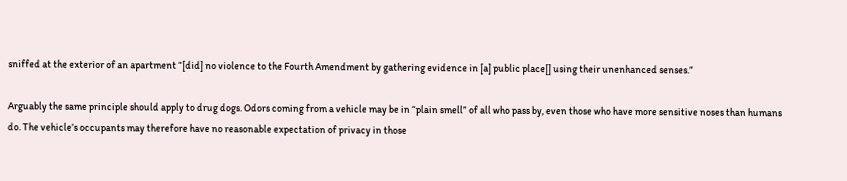sniffed at the exterior of an apartment “[did] no violence to the Fourth Amendment by gathering evidence in [a] public place[] using their unenhanced senses.”

Arguably the same principle should apply to drug dogs. Odors coming from a vehicle may be in “plain smell” of all who pass by, even those who have more sensitive noses than humans do. The vehicle’s occupants may therefore have no reasonable expectation of privacy in those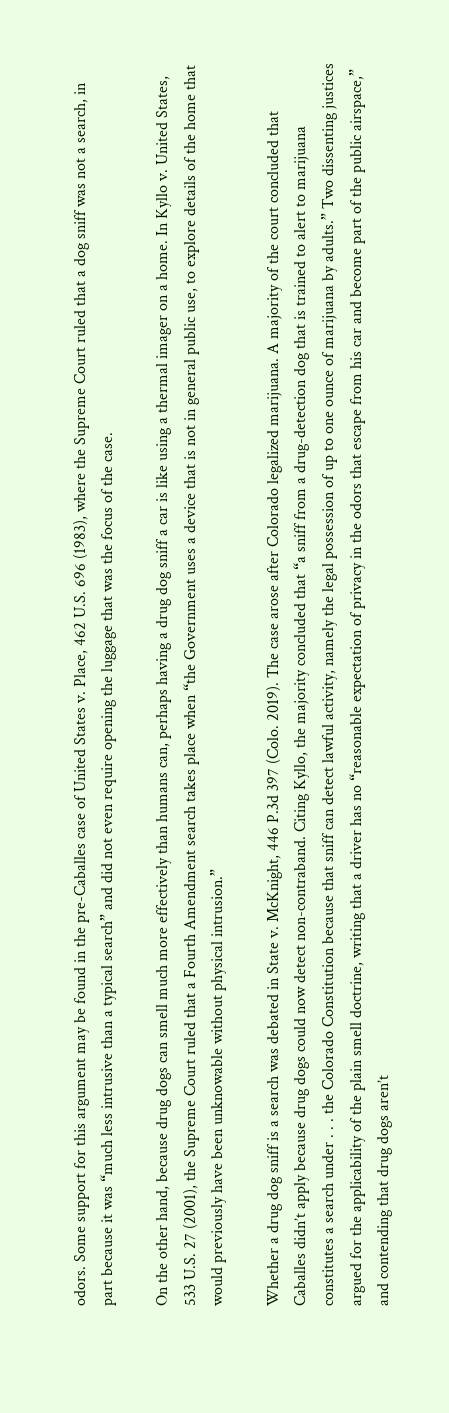odors. Some support for this argument may be found in the pre-Caballes case of United States v. Place, 462 U.S. 696 (1983), where the Supreme Court ruled that a dog sniff was not a search, in part because it was “much less intrusive than a typical search” and did not even require opening the luggage that was the focus of the case.

On the other hand, because drug dogs can smell much more effectively than humans can, perhaps having a drug dog sniff a car is like using a thermal imager on a home. In Kyllo v. United States, 533 U.S. 27 (2001), the Supreme Court ruled that a Fourth Amendment search takes place when “the Government uses a device that is not in general public use, to explore details of the home that would previously have been unknowable without physical intrusion.”

Whether a drug dog sniff is a search was debated in State v. McKnight, 446 P.3d 397 (Colo. 2019). The case arose after Colorado legalized marijuana. A majority of the court concluded that Caballes didn’t apply because drug dogs could now detect non-contraband. Citing Kyllo, the majority concluded that “a sniff from a drug-detection dog that is trained to alert to marijuana constitutes a search under . . . the Colorado Constitution because that sniff can detect lawful activity, namely the legal possession of up to one ounce of marijuana by adults.” Two dissenting justices argued for the applicability of the plain smell doctrine, writing that a driver has no “reasonable expectation of privacy in the odors that escape from his car and become part of the public airspace,” and contending that drug dogs aren’t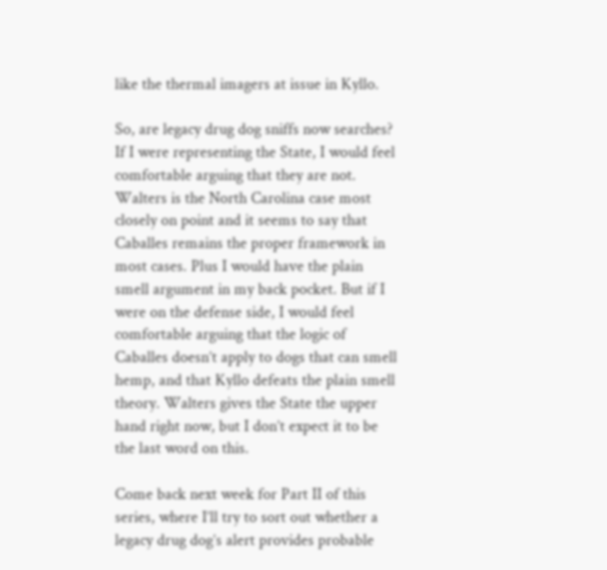like the thermal imagers at issue in Kyllo.

So, are legacy drug dog sniffs now searches? If I were representing the State, I would feel comfortable arguing that they are not. Walters is the North Carolina case most closely on point and it seems to say that Caballes remains the proper framework in most cases. Plus I would have the plain smell argument in my back pocket. But if I were on the defense side, I would feel comfortable arguing that the logic of Caballes doesn’t apply to dogs that can smell hemp, and that Kyllo defeats the plain smell theory. Walters gives the State the upper hand right now, but I don’t expect it to be the last word on this.

Come back next week for Part II of this series, where I’ll try to sort out whether a legacy drug dog’s alert provides probable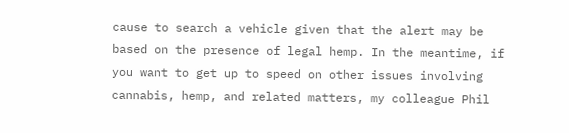cause to search a vehicle given that the alert may be based on the presence of legal hemp. In the meantime, if you want to get up to speed on other issues involving cannabis, hemp, and related matters, my colleague Phil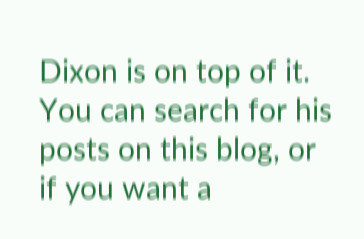Dixon is on top of it. You can search for his posts on this blog, or if you want a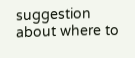suggestion about where to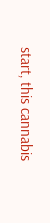start, this cannabis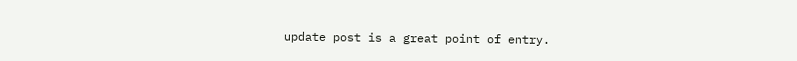update post is a great point of entry.